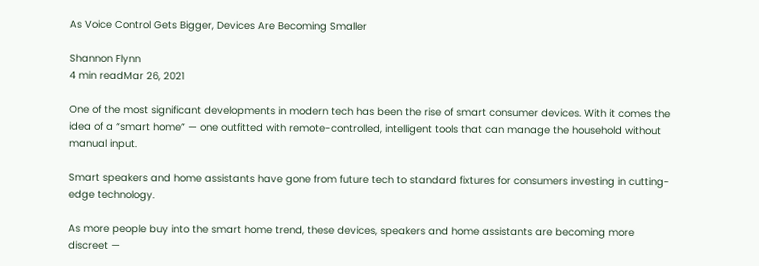As Voice Control Gets Bigger, Devices Are Becoming Smaller

Shannon Flynn
4 min readMar 26, 2021

One of the most significant developments in modern tech has been the rise of smart consumer devices. With it comes the idea of a “smart home” — one outfitted with remote-controlled, intelligent tools that can manage the household without manual input.

Smart speakers and home assistants have gone from future tech to standard fixtures for consumers investing in cutting-edge technology.

As more people buy into the smart home trend, these devices, speakers and home assistants are becoming more discreet —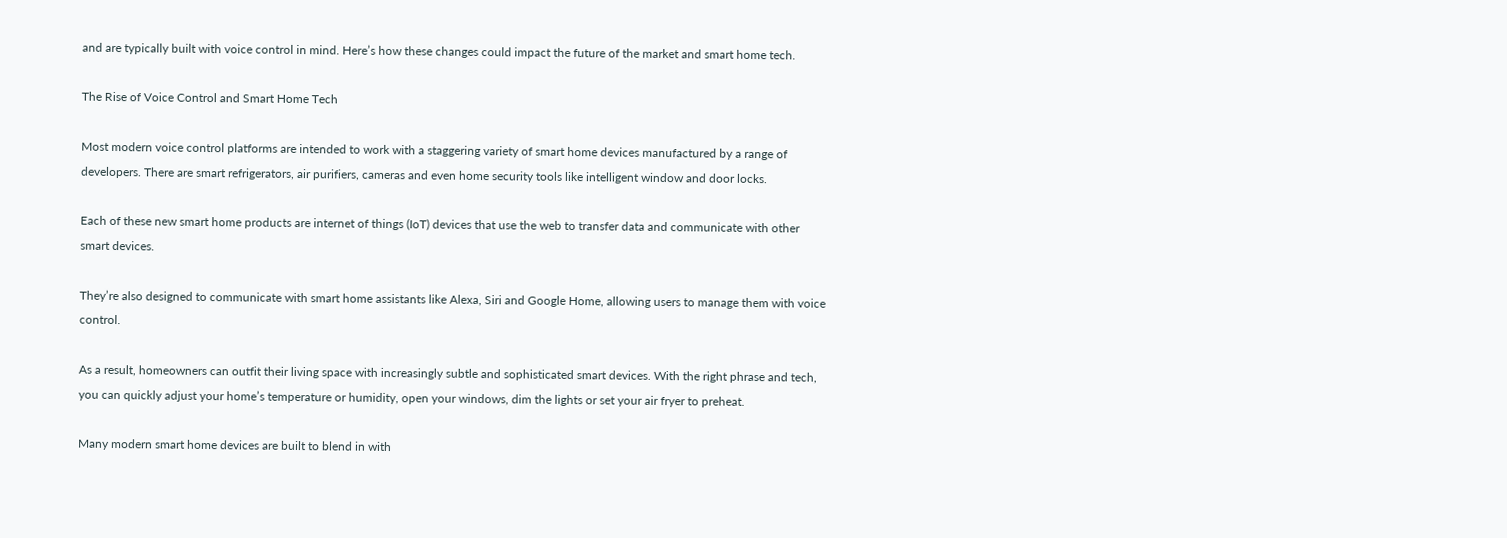and are typically built with voice control in mind. Here’s how these changes could impact the future of the market and smart home tech.

The Rise of Voice Control and Smart Home Tech

Most modern voice control platforms are intended to work with a staggering variety of smart home devices manufactured by a range of developers. There are smart refrigerators, air purifiers, cameras and even home security tools like intelligent window and door locks.

Each of these new smart home products are internet of things (IoT) devices that use the web to transfer data and communicate with other smart devices.

They’re also designed to communicate with smart home assistants like Alexa, Siri and Google Home, allowing users to manage them with voice control.

As a result, homeowners can outfit their living space with increasingly subtle and sophisticated smart devices. With the right phrase and tech, you can quickly adjust your home’s temperature or humidity, open your windows, dim the lights or set your air fryer to preheat.

Many modern smart home devices are built to blend in with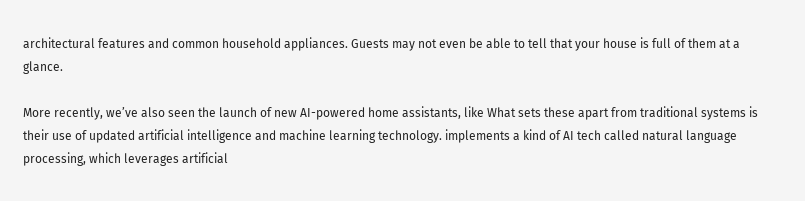architectural features and common household appliances. Guests may not even be able to tell that your house is full of them at a glance.

More recently, we’ve also seen the launch of new AI-powered home assistants, like What sets these apart from traditional systems is their use of updated artificial intelligence and machine learning technology. implements a kind of AI tech called natural language processing, which leverages artificial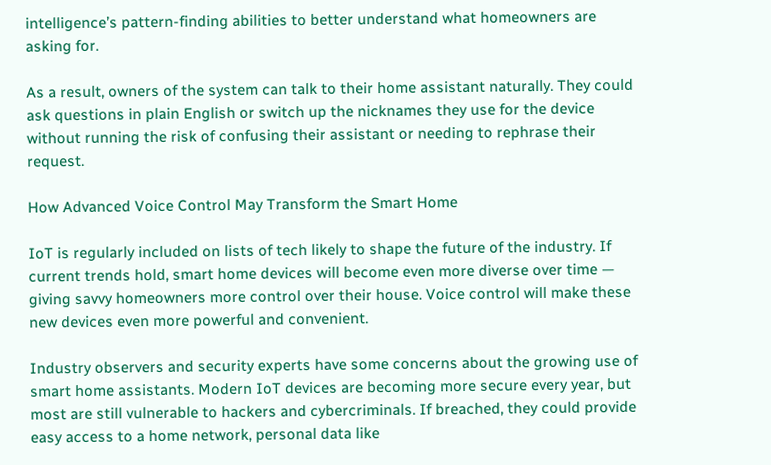intelligence’s pattern-finding abilities to better understand what homeowners are asking for.

As a result, owners of the system can talk to their home assistant naturally. They could ask questions in plain English or switch up the nicknames they use for the device without running the risk of confusing their assistant or needing to rephrase their request.

How Advanced Voice Control May Transform the Smart Home

IoT is regularly included on lists of tech likely to shape the future of the industry. If current trends hold, smart home devices will become even more diverse over time — giving savvy homeowners more control over their house. Voice control will make these new devices even more powerful and convenient.

Industry observers and security experts have some concerns about the growing use of smart home assistants. Modern IoT devices are becoming more secure every year, but most are still vulnerable to hackers and cybercriminals. If breached, they could provide easy access to a home network, personal data like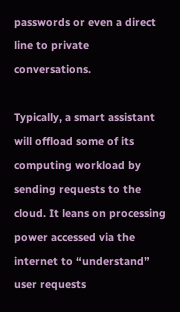passwords or even a direct line to private conversations.

Typically, a smart assistant will offload some of its computing workload by sending requests to the cloud. It leans on processing power accessed via the internet to “understand” user requests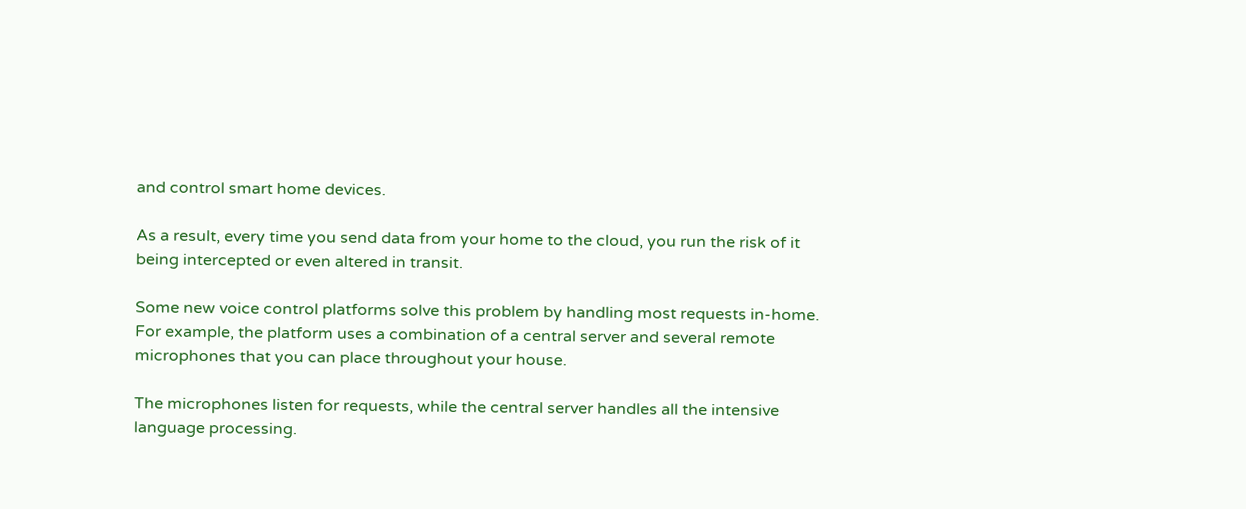and control smart home devices.

As a result, every time you send data from your home to the cloud, you run the risk of it being intercepted or even altered in transit.

Some new voice control platforms solve this problem by handling most requests in-home. For example, the platform uses a combination of a central server and several remote microphones that you can place throughout your house.

The microphones listen for requests, while the central server handles all the intensive language processing.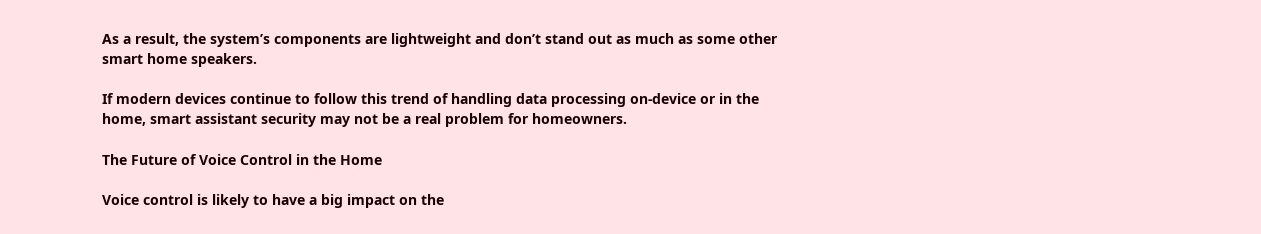As a result, the system’s components are lightweight and don’t stand out as much as some other smart home speakers.

If modern devices continue to follow this trend of handling data processing on-device or in the home, smart assistant security may not be a real problem for homeowners.

The Future of Voice Control in the Home

Voice control is likely to have a big impact on the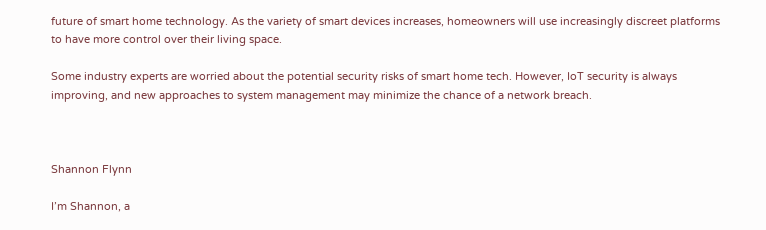future of smart home technology. As the variety of smart devices increases, homeowners will use increasingly discreet platforms to have more control over their living space.

Some industry experts are worried about the potential security risks of smart home tech. However, IoT security is always improving, and new approaches to system management may minimize the chance of a network breach.



Shannon Flynn

I’m Shannon, a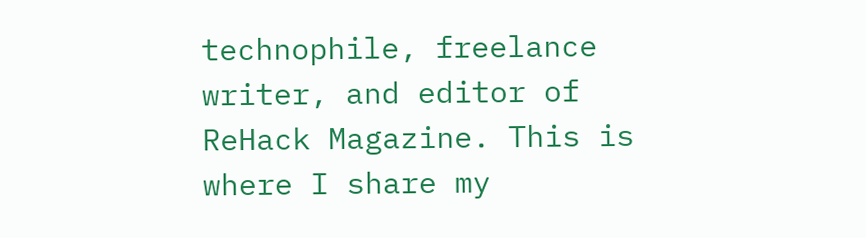technophile, freelance writer, and editor of ReHack Magazine. This is where I share my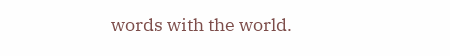words with the world.